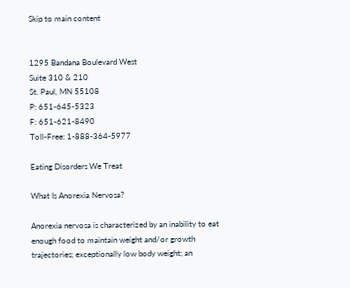Skip to main content


1295 Bandana Boulevard West
Suite 310 & 210
St. Paul, MN 55108
P: 651-645-5323
F: 651-621-8490
Toll-Free: 1-888-364-5977

Eating Disorders We Treat

What Is Anorexia Nervosa?

Anorexia nervosa is characterized by an inability to eat enough food to maintain weight and/or growth trajectories; exceptionally low body weight; an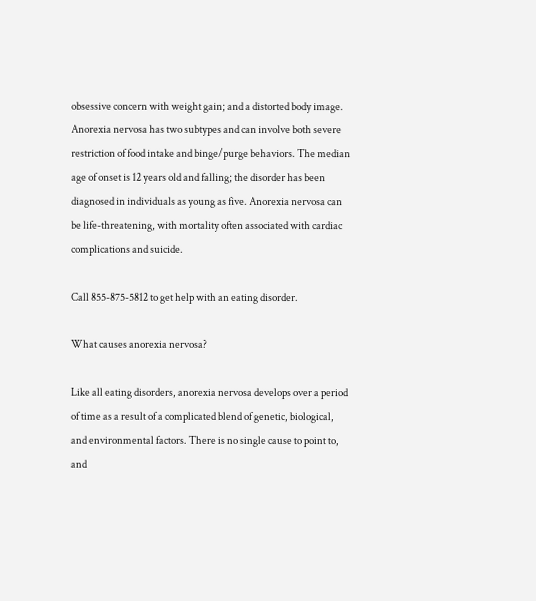obsessive concern with weight gain; and a distorted body image. Anorexia nervosa has two subtypes and can involve both severe restriction of food intake and binge/purge behaviors. The median age of onset is 12 years old and falling; the disorder has been diagnosed in individuals as young as five. Anorexia nervosa can be life-threatening, with mortality often associated with cardiac complications and suicide.

Call 855-875-5812 to get help with an eating disorder.

What causes anorexia nervosa?

Like all eating disorders, anorexia nervosa develops over a period of time as a result of a complicated blend of genetic, biological, and environmental factors. There is no single cause to point to, and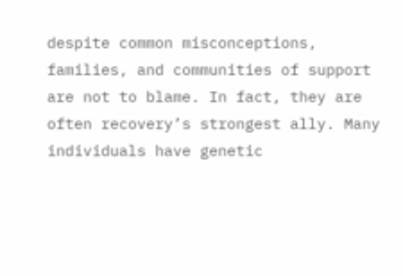despite common misconceptions, families, and communities of support are not to blame. In fact, they are often recovery’s strongest ally. Many individuals have genetic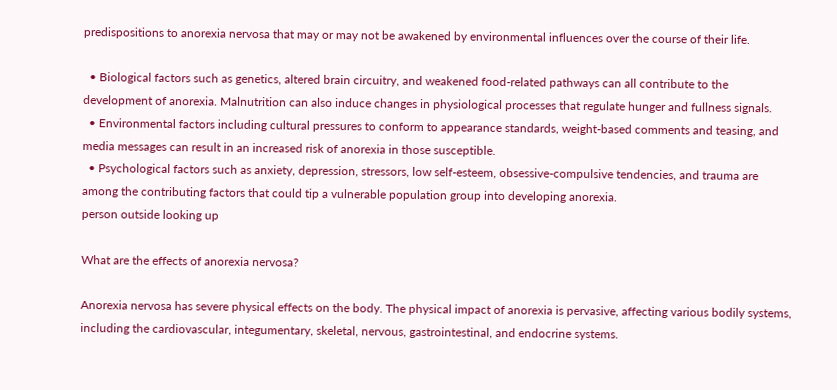predispositions to anorexia nervosa that may or may not be awakened by environmental influences over the course of their life.

  • Biological factors such as genetics, altered brain circuitry, and weakened food-related pathways can all contribute to the development of anorexia. Malnutrition can also induce changes in physiological processes that regulate hunger and fullness signals.
  • Environmental factors including cultural pressures to conform to appearance standards, weight-based comments and teasing, and media messages can result in an increased risk of anorexia in those susceptible.
  • Psychological factors such as anxiety, depression, stressors, low self-esteem, obsessive-compulsive tendencies, and trauma are among the contributing factors that could tip a vulnerable population group into developing anorexia.
person outside looking up

What are the effects of anorexia nervosa?

Anorexia nervosa has severe physical effects on the body. The physical impact of anorexia is pervasive, affecting various bodily systems, including the cardiovascular, integumentary, skeletal, nervous, gastrointestinal, and endocrine systems.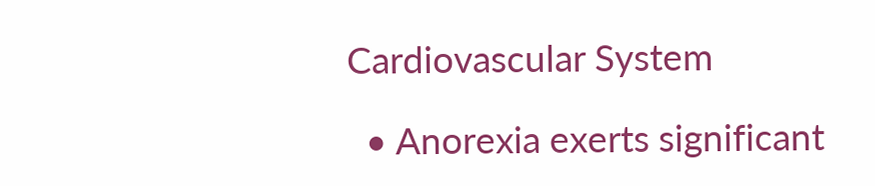Cardiovascular System

  • Anorexia exerts significant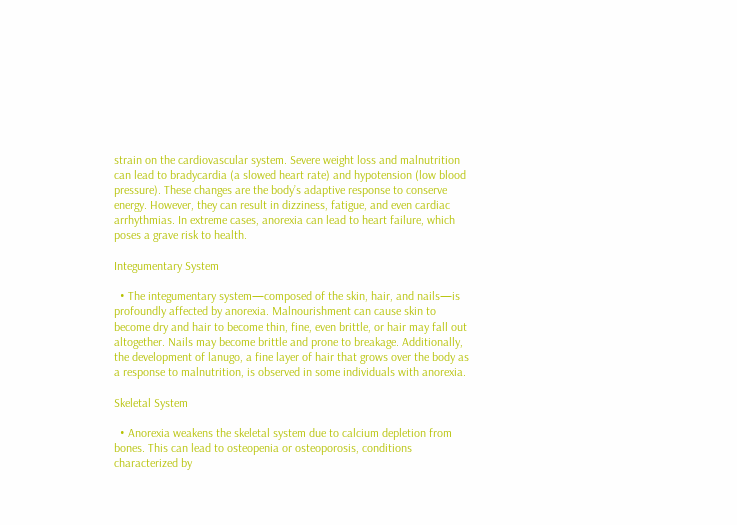strain on the cardiovascular system. Severe weight loss and malnutrition can lead to bradycardia (a slowed heart rate) and hypotension (low blood pressure). These changes are the body’s adaptive response to conserve energy. However, they can result in dizziness, fatigue, and even cardiac arrhythmias. In extreme cases, anorexia can lead to heart failure, which poses a grave risk to health.

Integumentary System

  • The integumentary system—composed of the skin, hair, and nails—is profoundly affected by anorexia. Malnourishment can cause skin to become dry and hair to become thin, fine, even brittle, or hair may fall out altogether. Nails may become brittle and prone to breakage. Additionally, the development of lanugo, a fine layer of hair that grows over the body as a response to malnutrition, is observed in some individuals with anorexia.

Skeletal System

  • Anorexia weakens the skeletal system due to calcium depletion from bones. This can lead to osteopenia or osteoporosis, conditions characterized by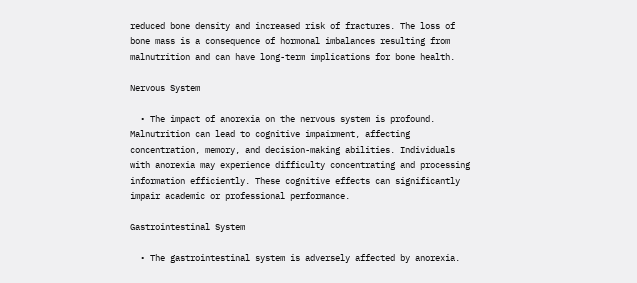reduced bone density and increased risk of fractures. The loss of bone mass is a consequence of hormonal imbalances resulting from malnutrition and can have long-term implications for bone health.

Nervous System

  • The impact of anorexia on the nervous system is profound. Malnutrition can lead to cognitive impairment, affecting concentration, memory, and decision-making abilities. Individuals with anorexia may experience difficulty concentrating and processing information efficiently. These cognitive effects can significantly impair academic or professional performance.

Gastrointestinal System

  • The gastrointestinal system is adversely affected by anorexia.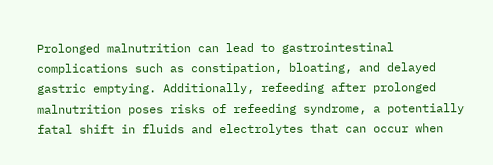Prolonged malnutrition can lead to gastrointestinal complications such as constipation, bloating, and delayed gastric emptying. Additionally, refeeding after prolonged malnutrition poses risks of refeeding syndrome, a potentially fatal shift in fluids and electrolytes that can occur when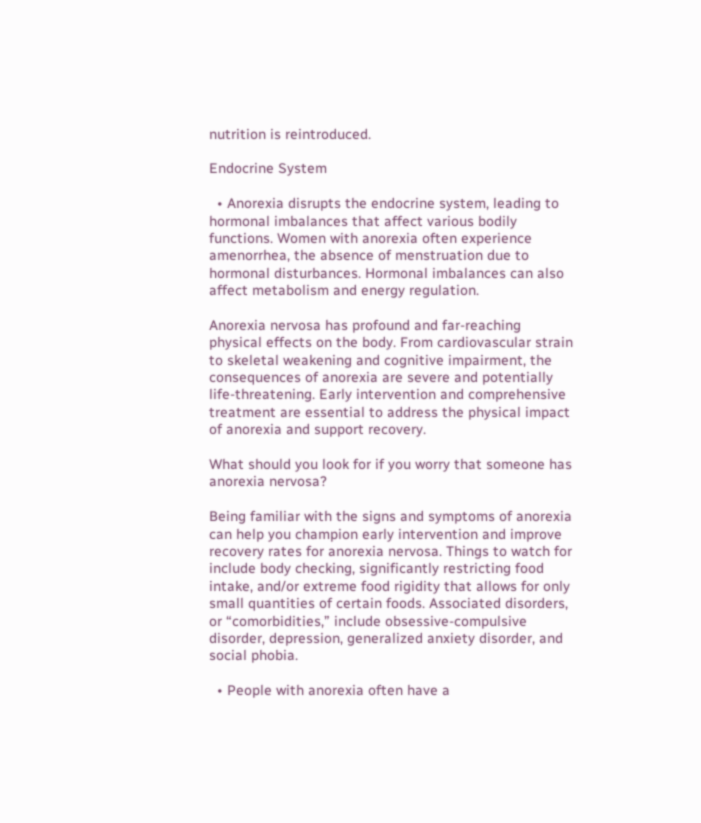nutrition is reintroduced.

Endocrine System

  • Anorexia disrupts the endocrine system, leading to hormonal imbalances that affect various bodily functions. Women with anorexia often experience amenorrhea, the absence of menstruation due to hormonal disturbances. Hormonal imbalances can also affect metabolism and energy regulation.

Anorexia nervosa has profound and far-reaching physical effects on the body. From cardiovascular strain to skeletal weakening and cognitive impairment, the consequences of anorexia are severe and potentially life-threatening. Early intervention and comprehensive treatment are essential to address the physical impact of anorexia and support recovery.

What should you look for if you worry that someone has anorexia nervosa?

Being familiar with the signs and symptoms of anorexia can help you champion early intervention and improve recovery rates for anorexia nervosa. Things to watch for include body checking, significantly restricting food intake, and/or extreme food rigidity that allows for only small quantities of certain foods. Associated disorders, or “comorbidities,” include obsessive-compulsive disorder, depression, generalized anxiety disorder, and social phobia.

  • People with anorexia often have a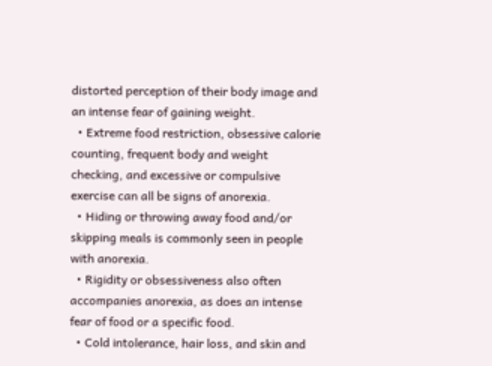distorted perception of their body image and an intense fear of gaining weight.
  • Extreme food restriction, obsessive calorie counting, frequent body and weight checking, and excessive or compulsive exercise can all be signs of anorexia.
  • Hiding or throwing away food and/or skipping meals is commonly seen in people with anorexia.
  • Rigidity or obsessiveness also often accompanies anorexia, as does an intense fear of food or a specific food.
  • Cold intolerance, hair loss, and skin and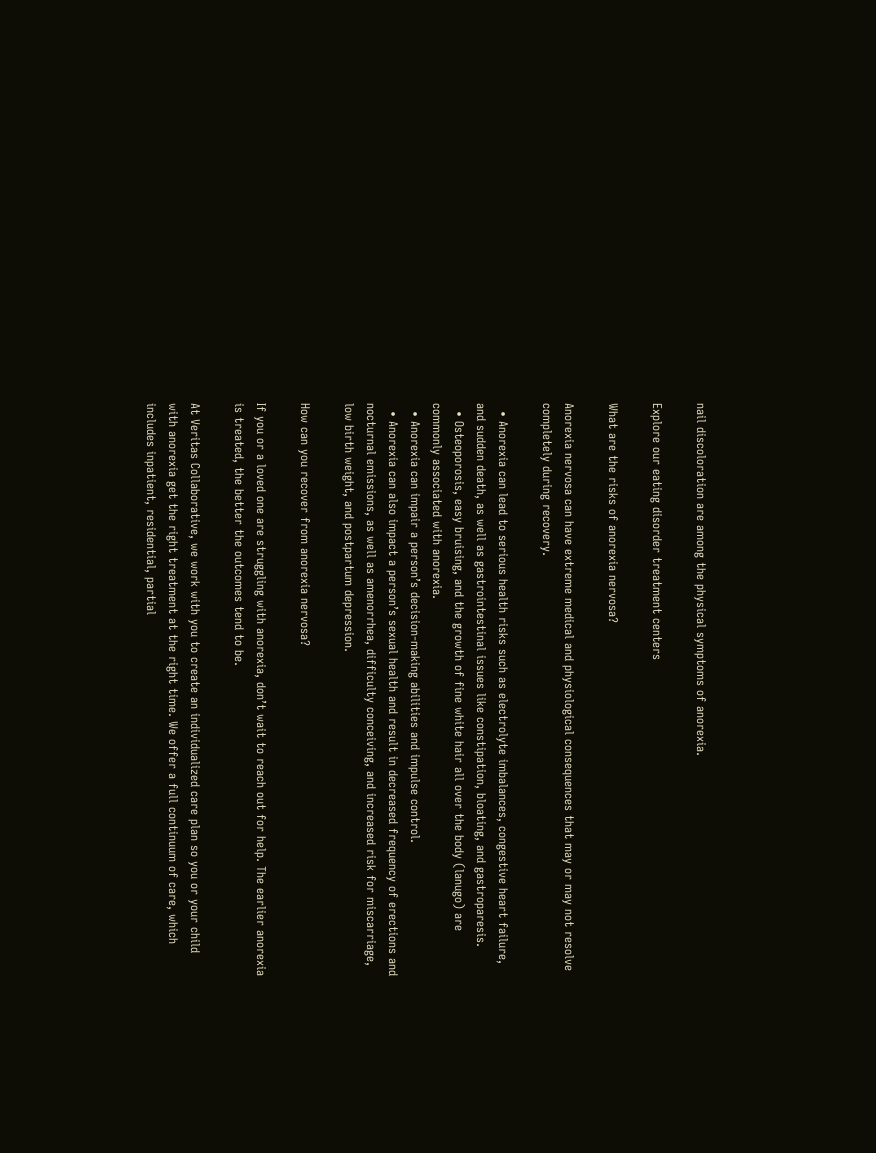nail discoloration are among the physical symptoms of anorexia.

Explore our eating disorder treatment centers

What are the risks of anorexia nervosa?

Anorexia nervosa can have extreme medical and physiological consequences that may or may not resolve completely during recovery.

  • Anorexia can lead to serious health risks such as electrolyte imbalances, congestive heart failure, and sudden death, as well as gastrointestinal issues like constipation, bloating, and gastroparesis.
  • Osteoporosis, easy bruising, and the growth of fine white hair all over the body (lanugo) are commonly associated with anorexia.
  • Anorexia can impair a person’s decision-making abilities and impulse control.
  • Anorexia can also impact a person’s sexual health and result in decreased frequency of erections and nocturnal emissions, as well as amenorrhea, difficulty conceiving, and increased risk for miscarriage, low birth weight, and postpartum depression.

How can you recover from anorexia nervosa?

If you or a loved one are struggling with anorexia, don’t wait to reach out for help. The earlier anorexia is treated, the better the outcomes tend to be.

At Veritas Collaborative, we work with you to create an individualized care plan so you or your child with anorexia get the right treatment at the right time. We offer a full continuum of care, which includes inpatient, residential, partial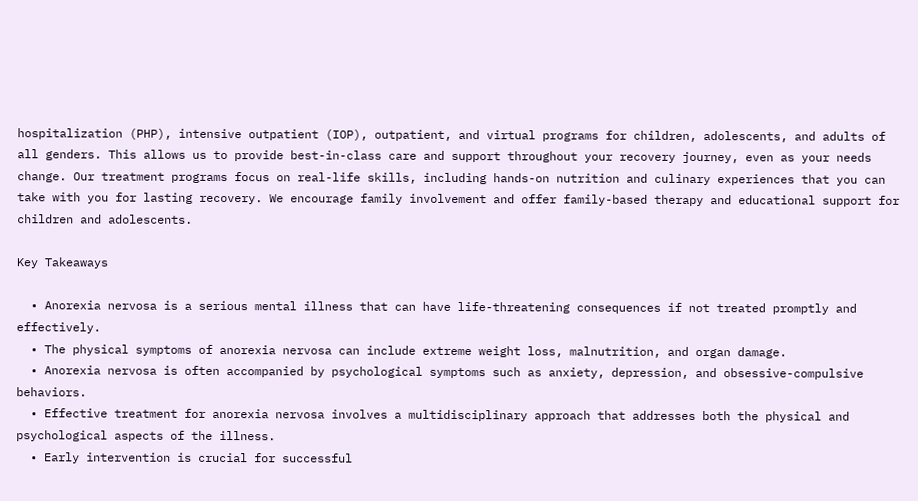hospitalization (PHP), intensive outpatient (IOP), outpatient, and virtual programs for children, adolescents, and adults of all genders. This allows us to provide best-in-class care and support throughout your recovery journey, even as your needs change. Our treatment programs focus on real-life skills, including hands-on nutrition and culinary experiences that you can take with you for lasting recovery. We encourage family involvement and offer family-based therapy and educational support for children and adolescents.

Key Takeaways

  • Anorexia nervosa is a serious mental illness that can have life-threatening consequences if not treated promptly and effectively.
  • The physical symptoms of anorexia nervosa can include extreme weight loss, malnutrition, and organ damage.
  • Anorexia nervosa is often accompanied by psychological symptoms such as anxiety, depression, and obsessive-compulsive behaviors.
  • Effective treatment for anorexia nervosa involves a multidisciplinary approach that addresses both the physical and psychological aspects of the illness.
  • Early intervention is crucial for successful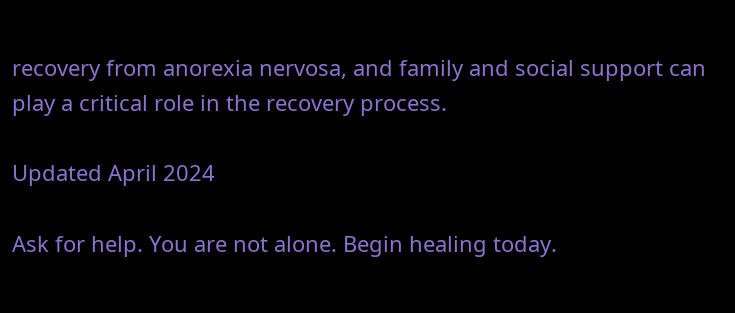recovery from anorexia nervosa, and family and social support can play a critical role in the recovery process.

Updated April 2024

Ask for help. You are not alone. Begin healing today.